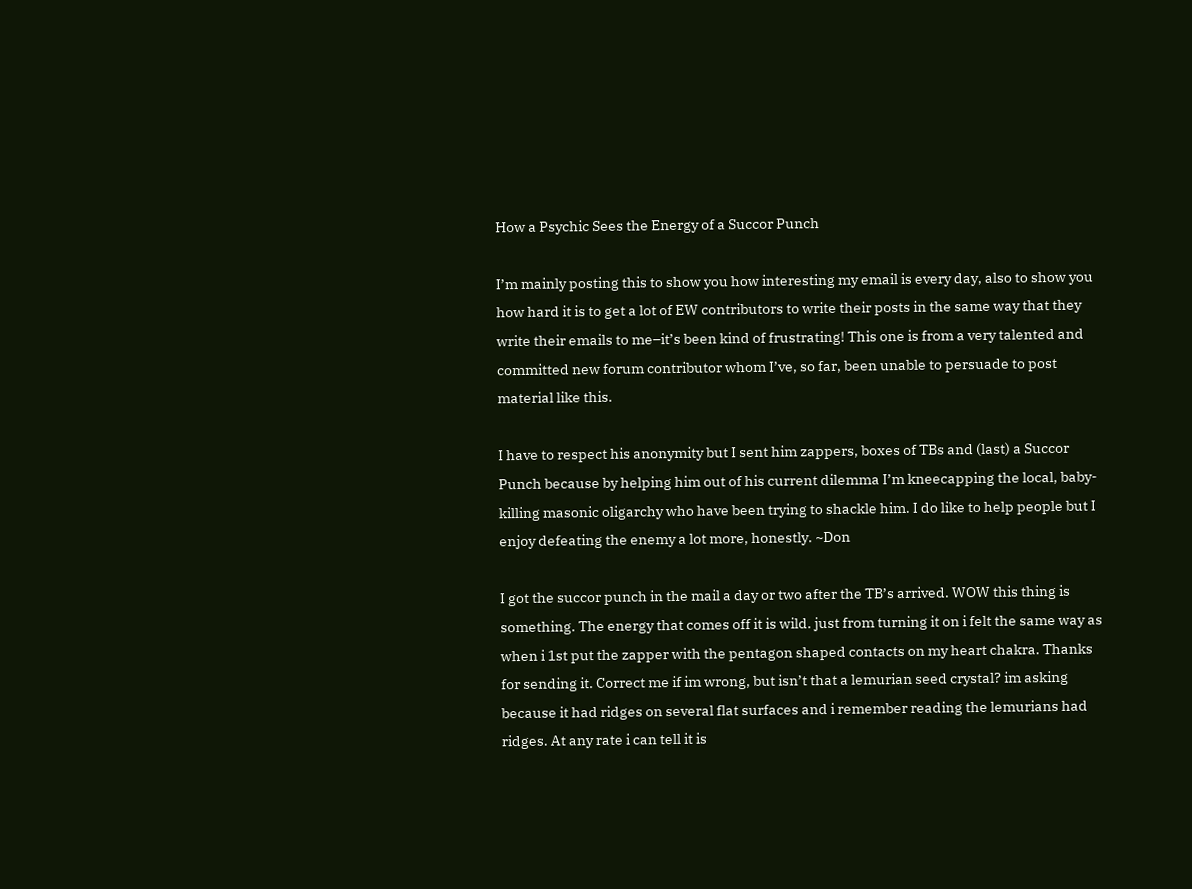How a Psychic Sees the Energy of a Succor Punch

I’m mainly posting this to show you how interesting my email is every day, also to show you how hard it is to get a lot of EW contributors to write their posts in the same way that they write their emails to me–it’s been kind of frustrating! This one is from a very talented and committed new forum contributor whom I’ve, so far, been unable to persuade to post material like this.

I have to respect his anonymity but I sent him zappers, boxes of TBs and (last) a Succor Punch because by helping him out of his current dilemma I’m kneecapping the local, baby-killing masonic oligarchy who have been trying to shackle him. I do like to help people but I enjoy defeating the enemy a lot more, honestly. ~Don

I got the succor punch in the mail a day or two after the TB’s arrived. WOW this thing is something. The energy that comes off it is wild. just from turning it on i felt the same way as when i 1st put the zapper with the pentagon shaped contacts on my heart chakra. Thanks for sending it. Correct me if im wrong, but isn’t that a lemurian seed crystal? im asking because it had ridges on several flat surfaces and i remember reading the lemurians had ridges. At any rate i can tell it is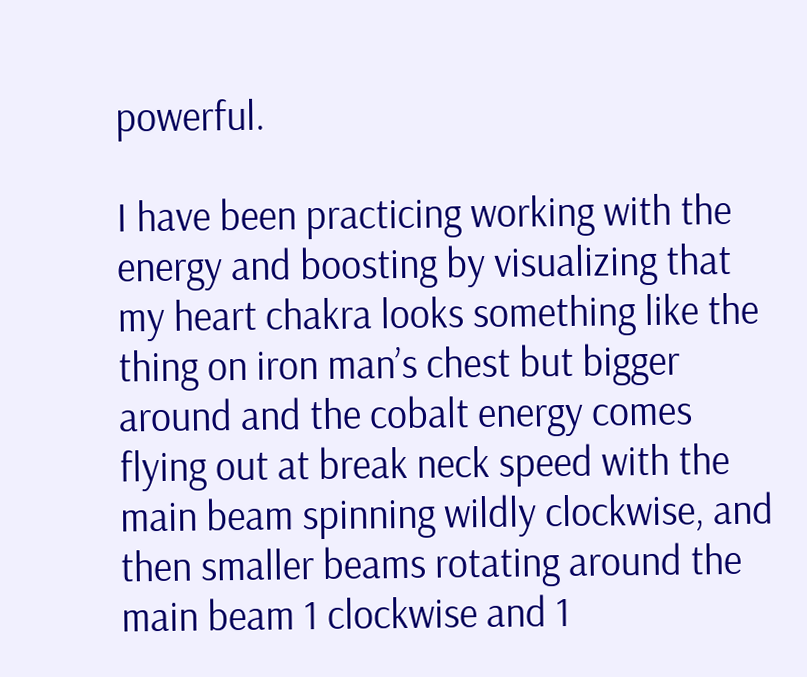powerful.

I have been practicing working with the energy and boosting by visualizing that my heart chakra looks something like the thing on iron man’s chest but bigger around and the cobalt energy comes flying out at break neck speed with the main beam spinning wildly clockwise, and then smaller beams rotating around the main beam 1 clockwise and 1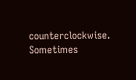counterclockwise. Sometimes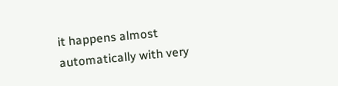it happens almost automatically with very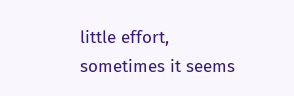little effort, sometimes it seems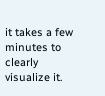it takes a few minutes to clearly visualize it.